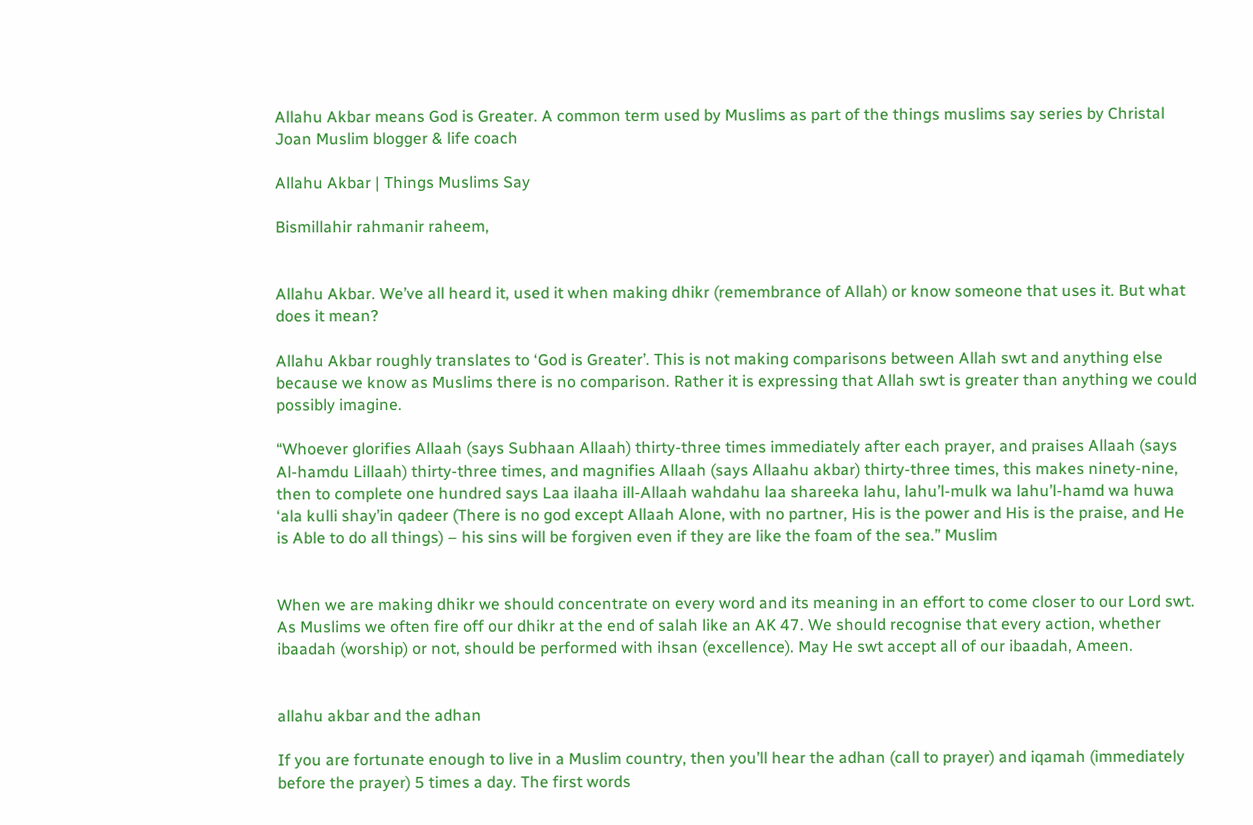Allahu Akbar means God is Greater. A common term used by Muslims as part of the things muslims say series by Christal Joan Muslim blogger & life coach

Allahu Akbar | Things Muslims Say

Bismillahir rahmanir raheem,


Allahu Akbar. We’ve all heard it, used it when making dhikr (remembrance of Allah) or know someone that uses it. But what does it mean?

Allahu Akbar roughly translates to ‘God is Greater’. This is not making comparisons between Allah swt and anything else because we know as Muslims there is no comparison. Rather it is expressing that Allah swt is greater than anything we could possibly imagine.

“Whoever glorifies Allaah (says Subhaan Allaah) thirty-three times immediately after each prayer, and praises Allaah (says Al-hamdu Lillaah) thirty-three times, and magnifies Allaah (says Allaahu akbar) thirty-three times, this makes ninety-nine, then to complete one hundred says Laa ilaaha ill-Allaah wahdahu laa shareeka lahu, lahu’l-mulk wa lahu’l-hamd wa huwa ‘ala kulli shay’in qadeer (There is no god except Allaah Alone, with no partner, His is the power and His is the praise, and He is Able to do all things) – his sins will be forgiven even if they are like the foam of the sea.” Muslim


When we are making dhikr we should concentrate on every word and its meaning in an effort to come closer to our Lord swt. As Muslims we often fire off our dhikr at the end of salah like an AK 47. We should recognise that every action, whether ibaadah (worship) or not, should be performed with ihsan (excellence). May He swt accept all of our ibaadah, Ameen.


allahu akbar and the adhan

If you are fortunate enough to live in a Muslim country, then you’ll hear the adhan (call to prayer) and iqamah (immediately before the prayer) 5 times a day. The first words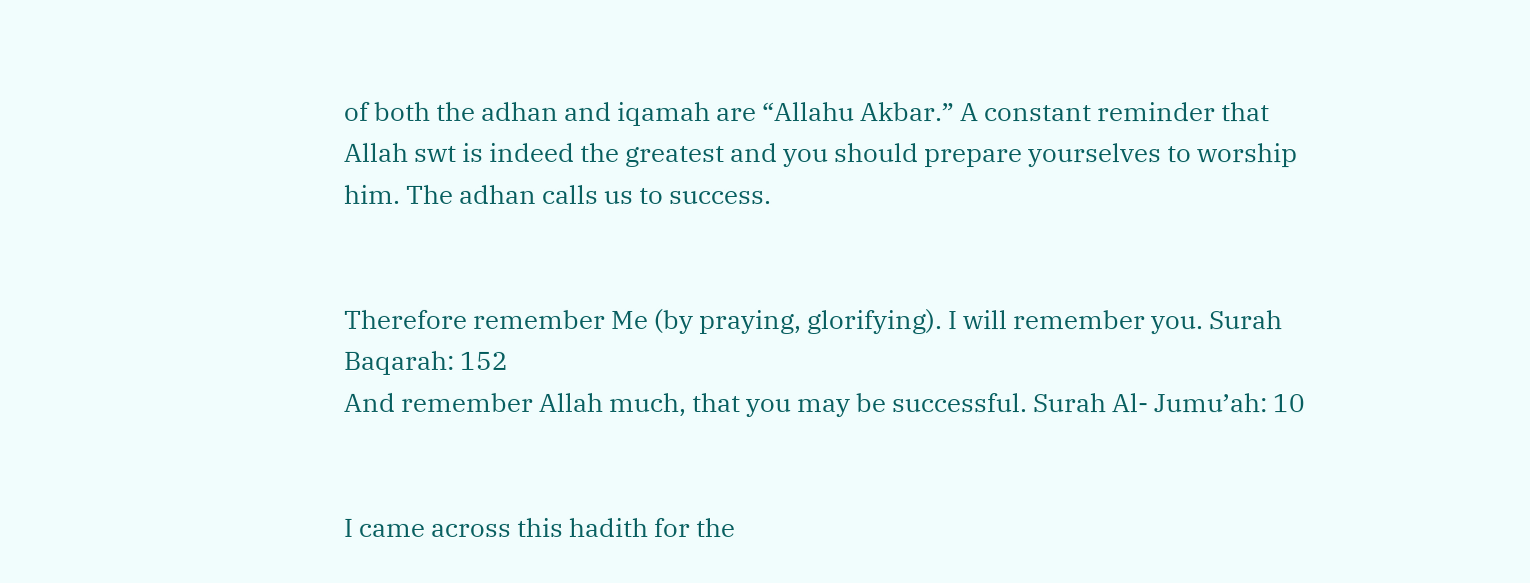of both the adhan and iqamah are “Allahu Akbar.” A constant reminder that Allah swt is indeed the greatest and you should prepare yourselves to worship him. The adhan calls us to success.


Therefore remember Me (by praying, glorifying). I will remember you. Surah Baqarah: 152
And remember Allah much, that you may be successful. Surah Al- Jumu’ah: 10


I came across this hadith for the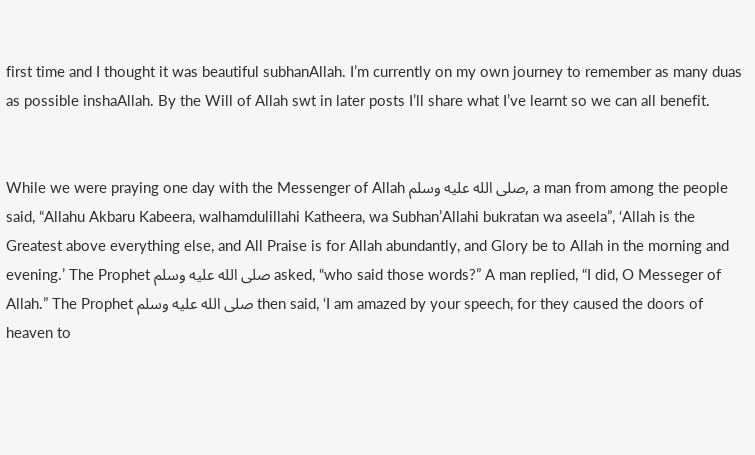first time and I thought it was beautiful subhanAllah. I’m currently on my own journey to remember as many duas as possible inshaAllah. By the Will of Allah swt in later posts I’ll share what I’ve learnt so we can all benefit.


While we were praying one day with the Messenger of Allah صلى الله عليه وسلم, a man from among the people said, “Allahu Akbaru Kabeera, walhamdulillahi Katheera, wa Subhan’Allahi bukratan wa aseela”, ‘Allah is the Greatest above everything else, and All Praise is for Allah abundantly, and Glory be to Allah in the morning and evening.’ The Prophet صلى الله عليه وسلم asked, “who said those words?” A man replied, “I did, O Messeger of Allah.” The Prophet صلى الله عليه وسلم then said, ‘I am amazed by your speech, for they caused the doors of heaven to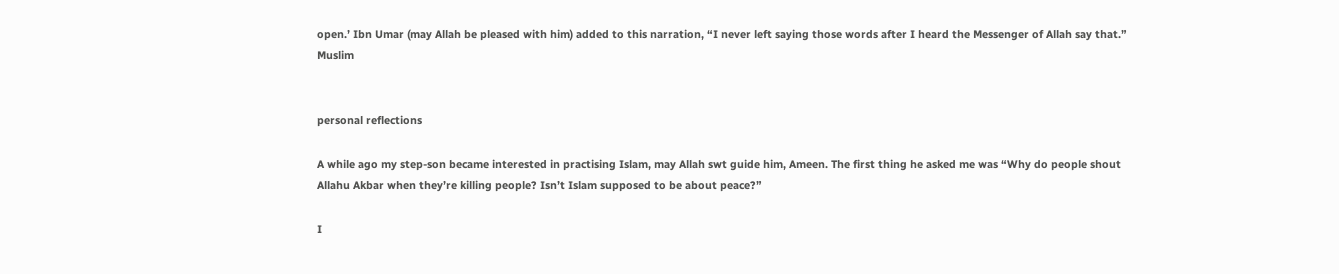open.’ Ibn Umar (may Allah be pleased with him) added to this narration, “I never left saying those words after I heard the Messenger of Allah say that.” Muslim


personal reflections

A while ago my step-son became interested in practising Islam, may Allah swt guide him, Ameen. The first thing he asked me was “Why do people shout Allahu Akbar when they’re killing people? Isn’t Islam supposed to be about peace?”

I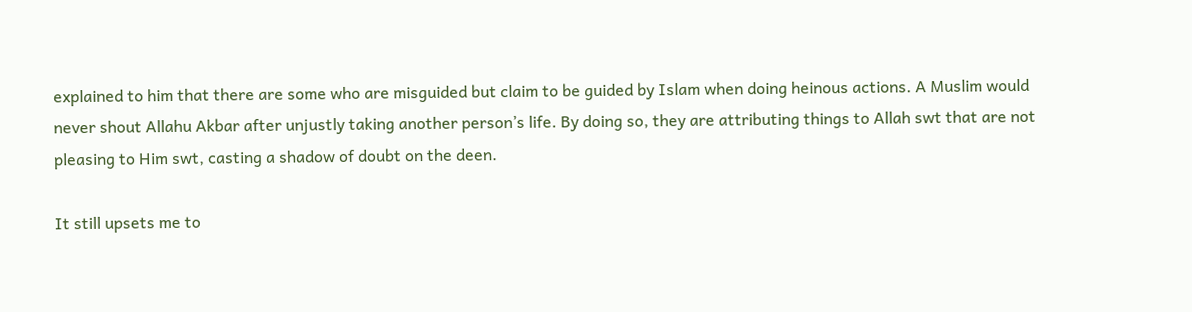explained to him that there are some who are misguided but claim to be guided by Islam when doing heinous actions. A Muslim would never shout Allahu Akbar after unjustly taking another person’s life. By doing so, they are attributing things to Allah swt that are not pleasing to Him swt, casting a shadow of doubt on the deen.

It still upsets me to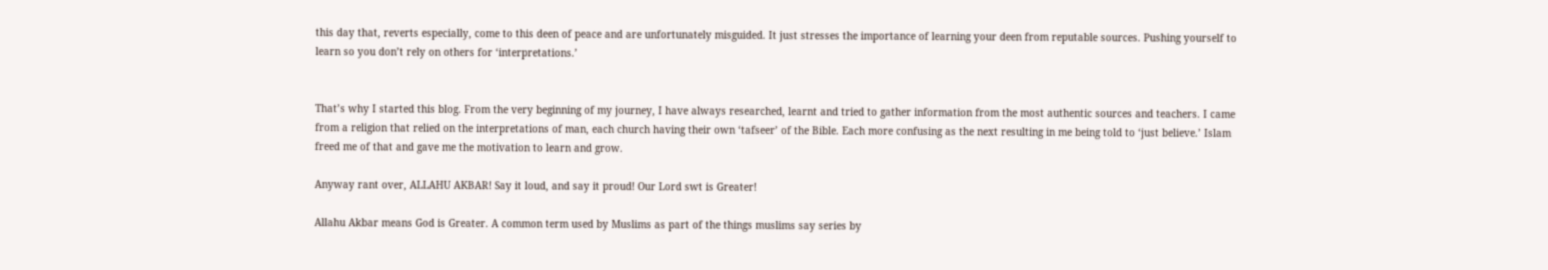this day that, reverts especially, come to this deen of peace and are unfortunately misguided. It just stresses the importance of learning your deen from reputable sources. Pushing yourself to learn so you don’t rely on others for ‘interpretations.’


That’s why I started this blog. From the very beginning of my journey, I have always researched, learnt and tried to gather information from the most authentic sources and teachers. I came from a religion that relied on the interpretations of man, each church having their own ‘tafseer’ of the Bible. Each more confusing as the next resulting in me being told to ‘just believe.’ Islam freed me of that and gave me the motivation to learn and grow.

Anyway rant over, ALLAHU AKBAR! Say it loud, and say it proud! Our Lord swt is Greater!

Allahu Akbar means God is Greater. A common term used by Muslims as part of the things muslims say series by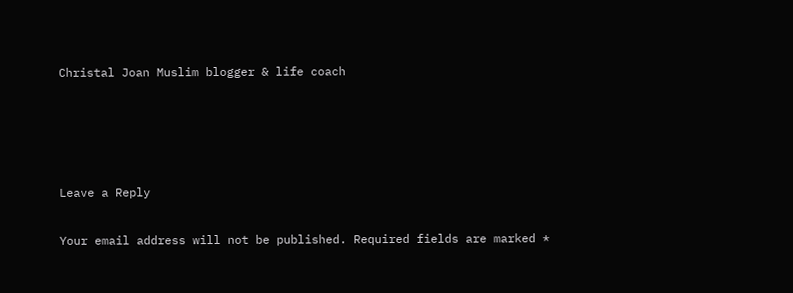Christal Joan Muslim blogger & life coach




Leave a Reply

Your email address will not be published. Required fields are marked *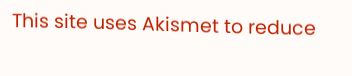This site uses Akismet to reduce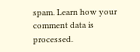spam. Learn how your comment data is processed.